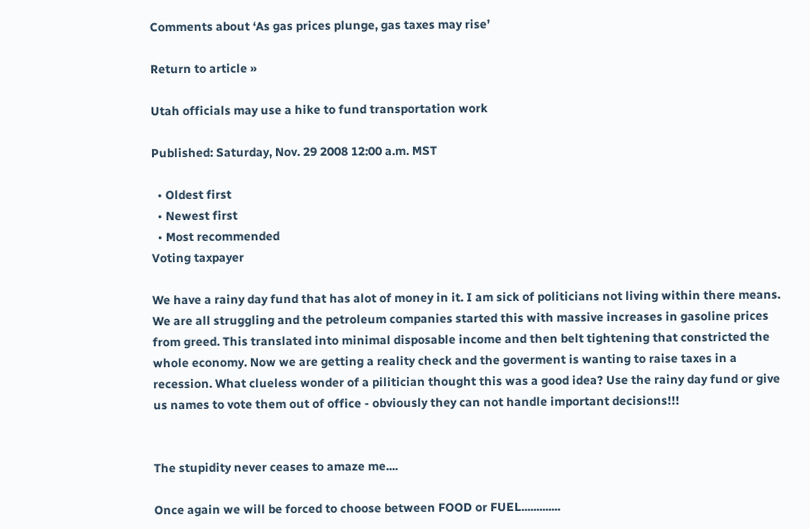Comments about ‘As gas prices plunge, gas taxes may rise’

Return to article »

Utah officials may use a hike to fund transportation work

Published: Saturday, Nov. 29 2008 12:00 a.m. MST

  • Oldest first
  • Newest first
  • Most recommended
Voting taxpayer

We have a rainy day fund that has alot of money in it. I am sick of politicians not living within there means. We are all struggling and the petroleum companies started this with massive increases in gasoline prices from greed. This translated into minimal disposable income and then belt tightening that constricted the whole economy. Now we are getting a reality check and the goverment is wanting to raise taxes in a recession. What clueless wonder of a pilitician thought this was a good idea? Use the rainy day fund or give us names to vote them out of office - obviously they can not handle important decisions!!!


The stupidity never ceases to amaze me....

Once again we will be forced to choose between FOOD or FUEL.............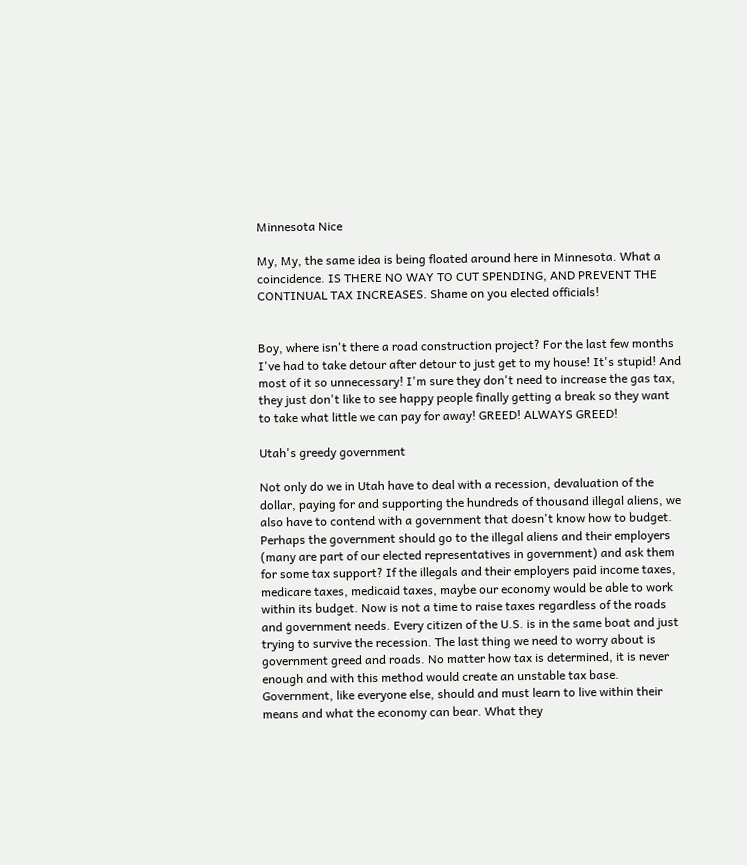Minnesota Nice

My, My, the same idea is being floated around here in Minnesota. What a coincidence. IS THERE NO WAY TO CUT SPENDING, AND PREVENT THE CONTINUAL TAX INCREASES. Shame on you elected officials!


Boy, where isn't there a road construction project? For the last few months I've had to take detour after detour to just get to my house! It's stupid! And most of it so unnecessary! I'm sure they don't need to increase the gas tax, they just don't like to see happy people finally getting a break so they want to take what little we can pay for away! GREED! ALWAYS GREED!

Utah's greedy government

Not only do we in Utah have to deal with a recession, devaluation of the dollar, paying for and supporting the hundreds of thousand illegal aliens, we also have to contend with a government that doesn't know how to budget. Perhaps the government should go to the illegal aliens and their employers (many are part of our elected representatives in government) and ask them for some tax support? If the illegals and their employers paid income taxes, medicare taxes, medicaid taxes, maybe our economy would be able to work within its budget. Now is not a time to raise taxes regardless of the roads and government needs. Every citizen of the U.S. is in the same boat and just trying to survive the recession. The last thing we need to worry about is government greed and roads. No matter how tax is determined, it is never enough and with this method would create an unstable tax base. Government, like everyone else, should and must learn to live within their means and what the economy can bear. What they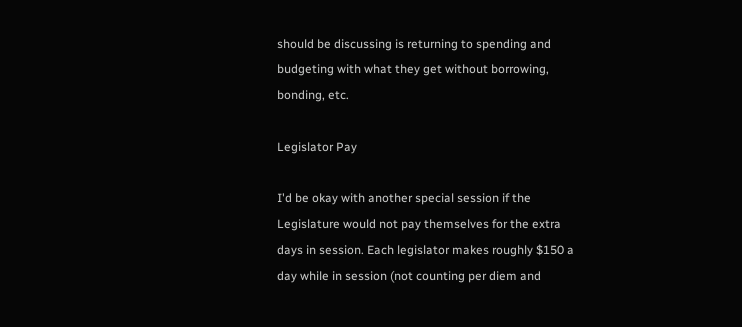should be discussing is returning to spending and budgeting with what they get without borrowing, bonding, etc.

Legislator Pay

I'd be okay with another special session if the Legislature would not pay themselves for the extra days in session. Each legislator makes roughly $150 a day while in session (not counting per diem and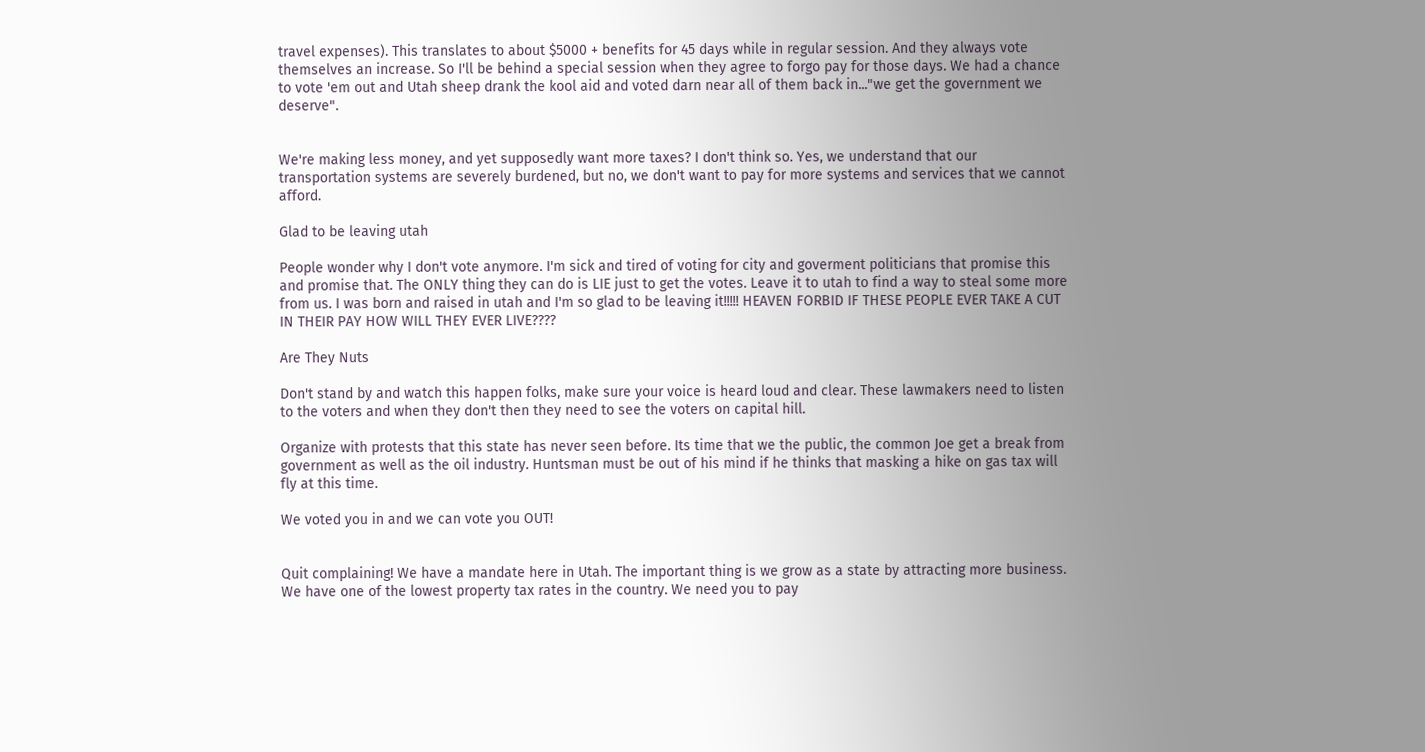travel expenses). This translates to about $5000 + benefits for 45 days while in regular session. And they always vote themselves an increase. So I'll be behind a special session when they agree to forgo pay for those days. We had a chance to vote 'em out and Utah sheep drank the kool aid and voted darn near all of them back in..."we get the government we deserve".


We're making less money, and yet supposedly want more taxes? I don't think so. Yes, we understand that our transportation systems are severely burdened, but no, we don't want to pay for more systems and services that we cannot afford.

Glad to be leaving utah

People wonder why I don't vote anymore. I'm sick and tired of voting for city and goverment politicians that promise this and promise that. The ONLY thing they can do is LIE just to get the votes. Leave it to utah to find a way to steal some more from us. I was born and raised in utah and I'm so glad to be leaving it!!!!! HEAVEN FORBID IF THESE PEOPLE EVER TAKE A CUT IN THEIR PAY HOW WILL THEY EVER LIVE????

Are They Nuts

Don't stand by and watch this happen folks, make sure your voice is heard loud and clear. These lawmakers need to listen to the voters and when they don't then they need to see the voters on capital hill.

Organize with protests that this state has never seen before. Its time that we the public, the common Joe get a break from government as well as the oil industry. Huntsman must be out of his mind if he thinks that masking a hike on gas tax will fly at this time.

We voted you in and we can vote you OUT!


Quit complaining! We have a mandate here in Utah. The important thing is we grow as a state by attracting more business. We have one of the lowest property tax rates in the country. We need you to pay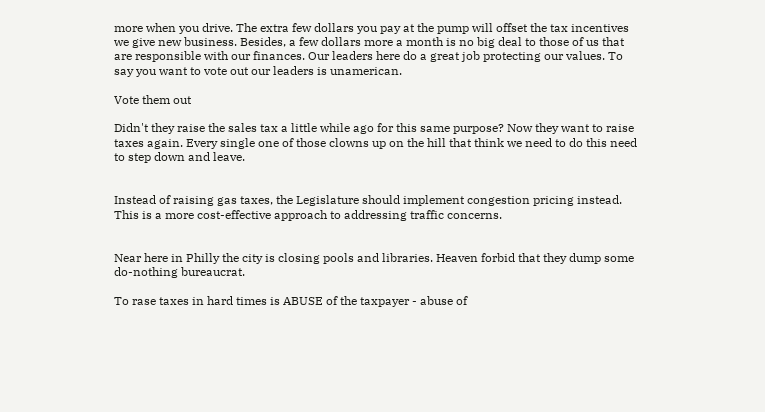more when you drive. The extra few dollars you pay at the pump will offset the tax incentives we give new business. Besides, a few dollars more a month is no big deal to those of us that are responsible with our finances. Our leaders here do a great job protecting our values. To say you want to vote out our leaders is unamerican.

Vote them out

Didn't they raise the sales tax a little while ago for this same purpose? Now they want to raise taxes again. Every single one of those clowns up on the hill that think we need to do this need to step down and leave.


Instead of raising gas taxes, the Legislature should implement congestion pricing instead. This is a more cost-effective approach to addressing traffic concerns.


Near here in Philly the city is closing pools and libraries. Heaven forbid that they dump some do-nothing bureaucrat.

To rase taxes in hard times is ABUSE of the taxpayer - abuse of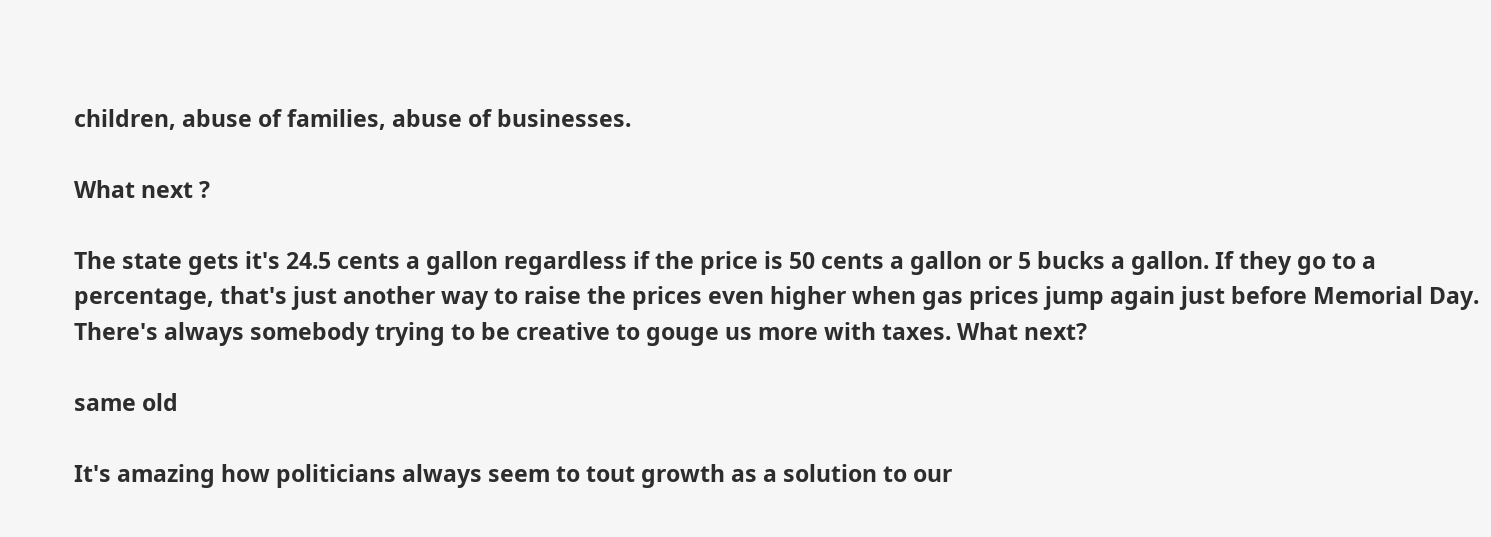children, abuse of families, abuse of businesses.

What next ?

The state gets it's 24.5 cents a gallon regardless if the price is 50 cents a gallon or 5 bucks a gallon. If they go to a percentage, that's just another way to raise the prices even higher when gas prices jump again just before Memorial Day. There's always somebody trying to be creative to gouge us more with taxes. What next?

same old

It's amazing how politicians always seem to tout growth as a solution to our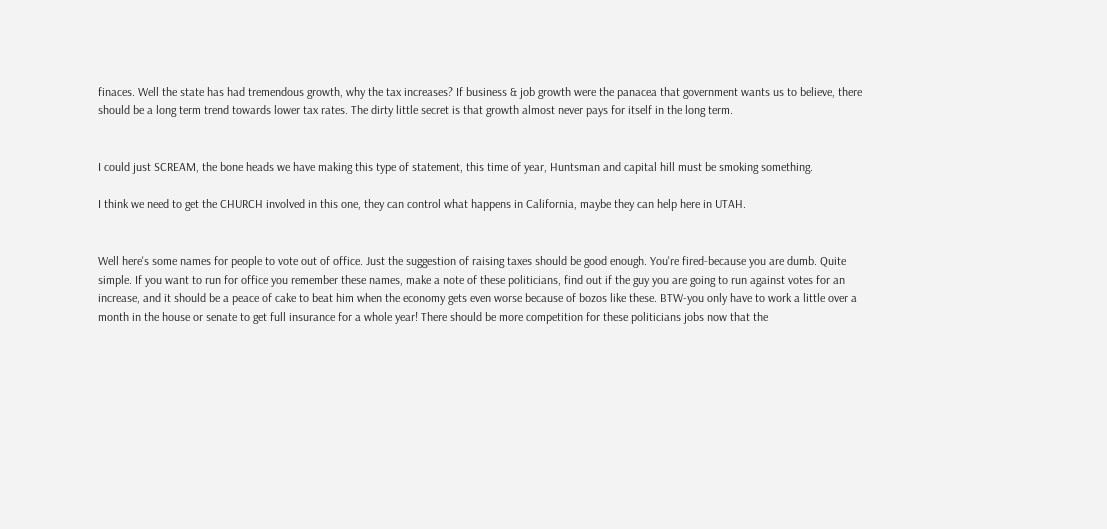finaces. Well the state has had tremendous growth, why the tax increases? If business & job growth were the panacea that government wants us to believe, there should be a long term trend towards lower tax rates. The dirty little secret is that growth almost never pays for itself in the long term.


I could just SCREAM, the bone heads we have making this type of statement, this time of year, Huntsman and capital hill must be smoking something.

I think we need to get the CHURCH involved in this one, they can control what happens in California, maybe they can help here in UTAH.


Well here's some names for people to vote out of office. Just the suggestion of raising taxes should be good enough. You're fired-because you are dumb. Quite simple. If you want to run for office you remember these names, make a note of these politicians, find out if the guy you are going to run against votes for an increase, and it should be a peace of cake to beat him when the economy gets even worse because of bozos like these. BTW-you only have to work a little over a month in the house or senate to get full insurance for a whole year! There should be more competition for these politicians jobs now that the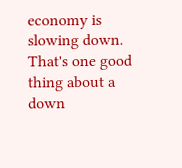economy is slowing down. That's one good thing about a down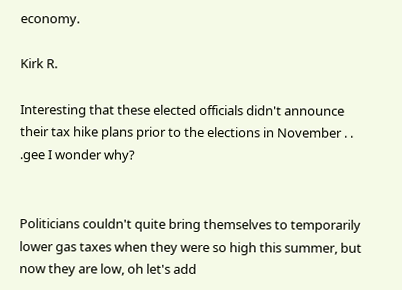economy.

Kirk R.

Interesting that these elected officials didn't announce their tax hike plans prior to the elections in November . . .gee I wonder why?


Politicians couldn't quite bring themselves to temporarily lower gas taxes when they were so high this summer, but now they are low, oh let's add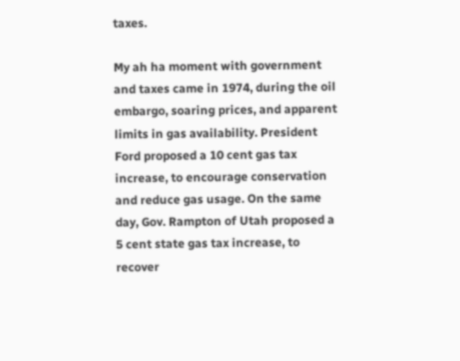taxes.

My ah ha moment with government and taxes came in 1974, during the oil embargo, soaring prices, and apparent limits in gas availability. President Ford proposed a 10 cent gas tax increase, to encourage conservation and reduce gas usage. On the same day, Gov. Rampton of Utah proposed a 5 cent state gas tax increase, to recover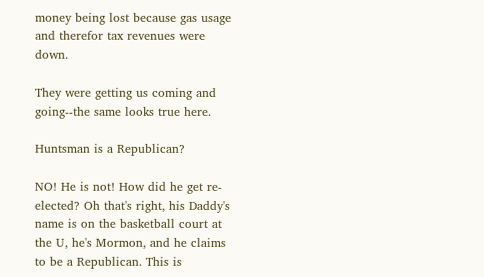money being lost because gas usage and therefor tax revenues were down.

They were getting us coming and going--the same looks true here.

Huntsman is a Republican?

NO! He is not! How did he get re-elected? Oh that's right, his Daddy's name is on the basketball court at the U, he's Mormon, and he claims to be a Republican. This is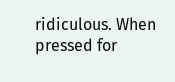ridiculous. When pressed for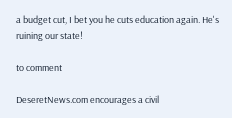a budget cut, I bet you he cuts education again. He's ruining our state!

to comment

DeseretNews.com encourages a civil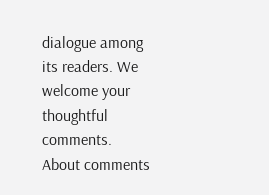dialogue among its readers. We welcome your thoughtful comments.
About comments